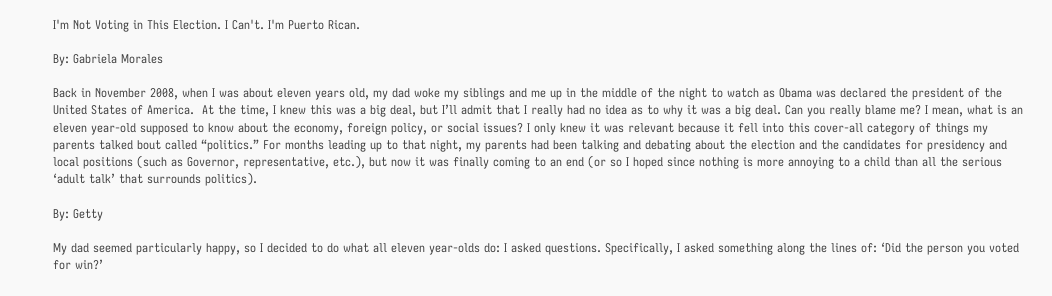I'm Not Voting in This Election. I Can't. I'm Puerto Rican.

By: Gabriela Morales

Back in November 2008, when I was about eleven years old, my dad woke my siblings and me up in the middle of the night to watch as Obama was declared the president of the United States of America.  At the time, I knew this was a big deal, but I’ll admit that I really had no idea as to why it was a big deal. Can you really blame me? I mean, what is an eleven year-old supposed to know about the economy, foreign policy, or social issues? I only knew it was relevant because it fell into this cover-all category of things my parents talked bout called “politics.” For months leading up to that night, my parents had been talking and debating about the election and the candidates for presidency and local positions (such as Governor, representative, etc.), but now it was finally coming to an end (or so I hoped since nothing is more annoying to a child than all the serious ‘adult talk’ that surrounds politics).

By: Getty

My dad seemed particularly happy, so I decided to do what all eleven year-olds do: I asked questions. Specifically, I asked something along the lines of: ‘Did the person you voted for win?’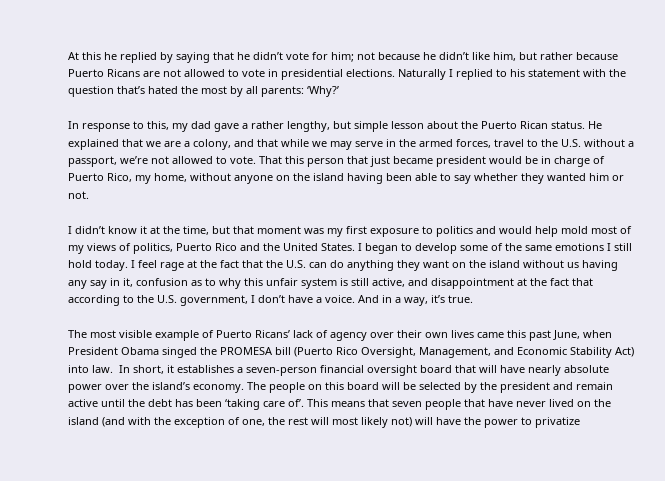At this he replied by saying that he didn’t vote for him; not because he didn’t like him, but rather because Puerto Ricans are not allowed to vote in presidential elections. Naturally I replied to his statement with the question that’s hated the most by all parents: ‘Why?’

In response to this, my dad gave a rather lengthy, but simple lesson about the Puerto Rican status. He explained that we are a colony, and that while we may serve in the armed forces, travel to the U.S. without a passport, we’re not allowed to vote. That this person that just became president would be in charge of Puerto Rico, my home, without anyone on the island having been able to say whether they wanted him or not.

I didn’t know it at the time, but that moment was my first exposure to politics and would help mold most of my views of politics, Puerto Rico and the United States. I began to develop some of the same emotions I still hold today. I feel rage at the fact that the U.S. can do anything they want on the island without us having any say in it, confusion as to why this unfair system is still active, and disappointment at the fact that according to the U.S. government, I don’t have a voice. And in a way, it’s true.

The most visible example of Puerto Ricans’ lack of agency over their own lives came this past June, when President Obama singed the PROMESA bill (Puerto Rico Oversight, Management, and Economic Stability Act) into law.  In short, it establishes a seven-person financial oversight board that will have nearly absolute power over the island’s economy. The people on this board will be selected by the president and remain active until the debt has been ‘taking care of’. This means that seven people that have never lived on the island (and with the exception of one, the rest will most likely not) will have the power to privatize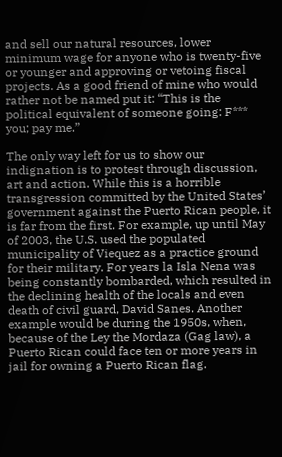and sell our natural resources, lower minimum wage for anyone who is twenty-five or younger and approving or vetoing fiscal projects. As a good friend of mine who would rather not be named put it: “This is the political equivalent of someone going: F*** you; pay me.”

The only way left for us to show our indignation is to protest through discussion, art and action. While this is a horrible transgression committed by the United States’ government against the Puerto Rican people, it is far from the first. For example, up until May of 2003, the U.S. used the populated municipality of Viequez as a practice ground for their military. For years la Isla Nena was being constantly bombarded, which resulted in the declining health of the locals and even death of civil guard, David Sanes. Another example would be during the 1950s, when, because of the Ley the Mordaza (Gag law), a Puerto Rican could face ten or more years in jail for owning a Puerto Rican flag.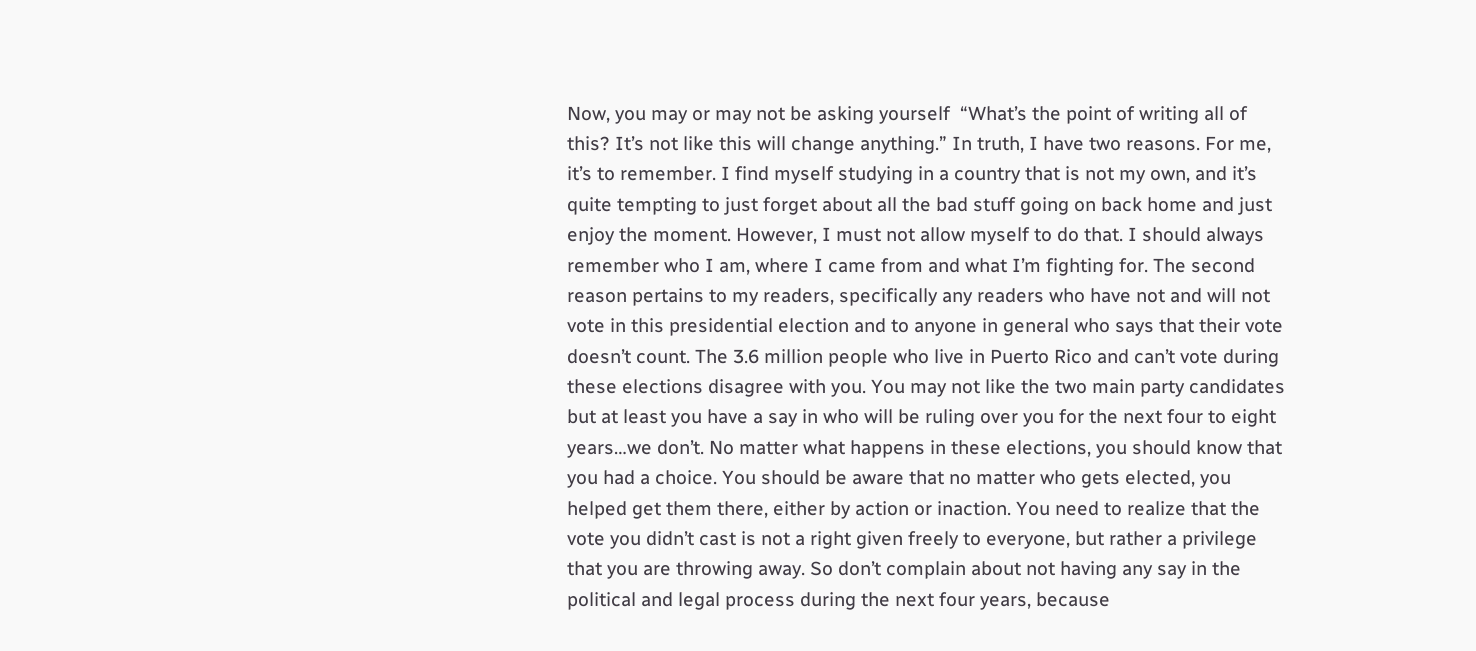Now, you may or may not be asking yourself  “What’s the point of writing all of this? It’s not like this will change anything.” In truth, I have two reasons. For me, it’s to remember. I find myself studying in a country that is not my own, and it’s quite tempting to just forget about all the bad stuff going on back home and just enjoy the moment. However, I must not allow myself to do that. I should always remember who I am, where I came from and what I’m fighting for. The second reason pertains to my readers, specifically any readers who have not and will not vote in this presidential election and to anyone in general who says that their vote doesn’t count. The 3.6 million people who live in Puerto Rico and can’t vote during these elections disagree with you. You may not like the two main party candidates but at least you have a say in who will be ruling over you for the next four to eight years…we don’t. No matter what happens in these elections, you should know that you had a choice. You should be aware that no matter who gets elected, you helped get them there, either by action or inaction. You need to realize that the vote you didn’t cast is not a right given freely to everyone, but rather a privilege that you are throwing away. So don’t complain about not having any say in the political and legal process during the next four years, because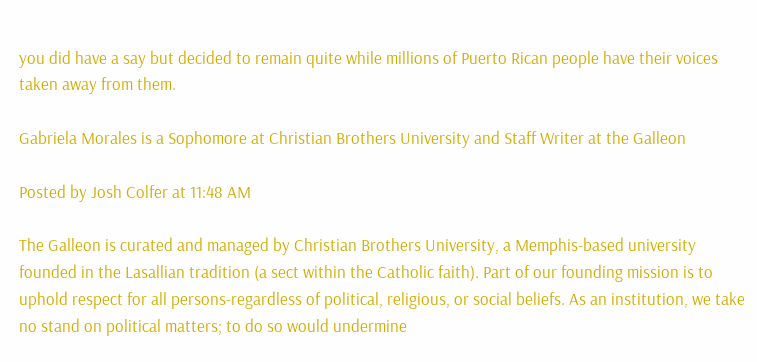you did have a say but decided to remain quite while millions of Puerto Rican people have their voices taken away from them.

Gabriela Morales is a Sophomore at Christian Brothers University and Staff Writer at the Galleon

Posted by Josh Colfer at 11:48 AM

The Galleon is curated and managed by Christian Brothers University, a Memphis-based university founded in the Lasallian tradition (a sect within the Catholic faith). Part of our founding mission is to uphold respect for all persons-regardless of political, religious, or social beliefs. As an institution, we take no stand on political matters; to do so would undermine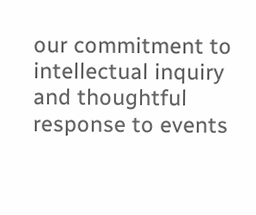our commitment to intellectual inquiry and thoughtful response to events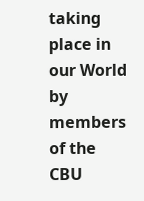taking place in our World by members of the CBU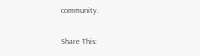community.

Share This: